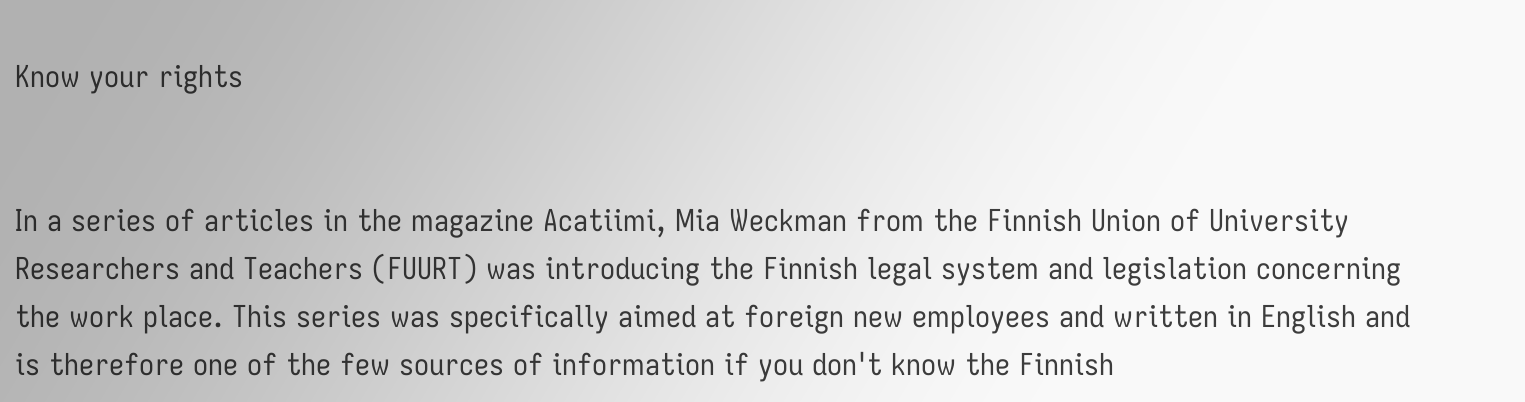Know your rights


In a series of articles in the magazine Acatiimi, Mia Weckman from the Finnish Union of University Researchers and Teachers (FUURT) was introducing the Finnish legal system and legislation concerning the work place. This series was specifically aimed at foreign new employees and written in English and is therefore one of the few sources of information if you don't know the Finnish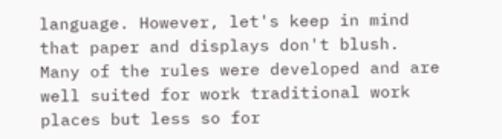language. However, let's keep in mind that paper and displays don't blush. Many of the rules were developed and are well suited for work traditional work places but less so for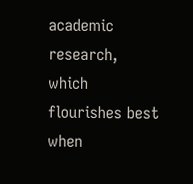academic research, which flourishes best when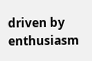driven by enthusiasm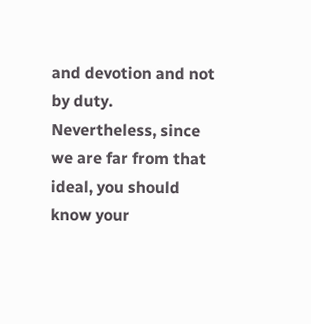and devotion and not by duty. Nevertheless, since we are far from that ideal, you should know your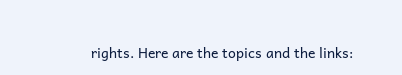rights. Here are the topics and the links: